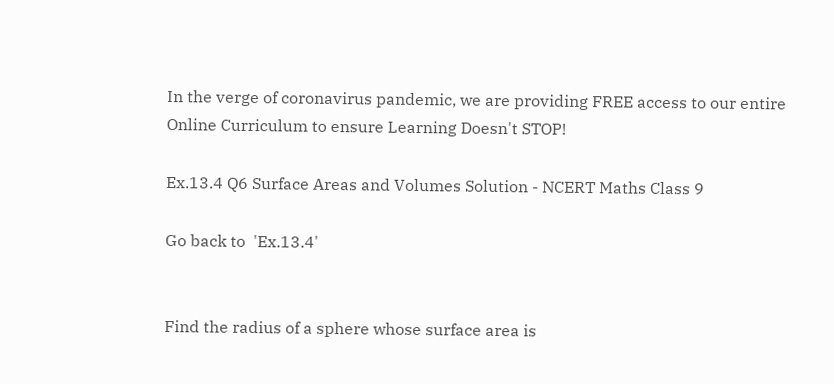In the verge of coronavirus pandemic, we are providing FREE access to our entire Online Curriculum to ensure Learning Doesn't STOP!

Ex.13.4 Q6 Surface Areas and Volumes Solution - NCERT Maths Class 9

Go back to  'Ex.13.4'


Find the radius of a sphere whose surface area is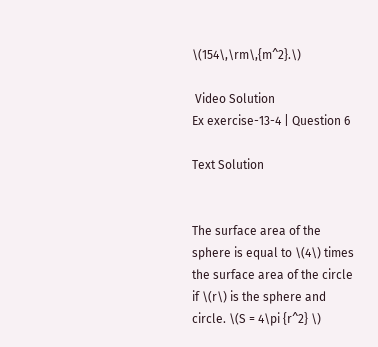\(154\,\rm\,{m^2}.\)

 Video Solution
Ex exercise-13-4 | Question 6

Text Solution


The surface area of the sphere is equal to \(4\) times the surface area of the circle if \(r\) is the sphere and circle. \(S = 4\pi {r^2} \)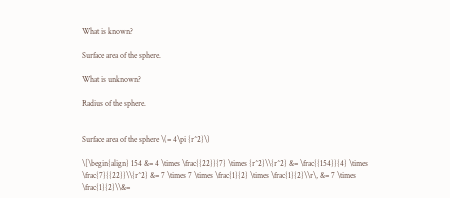What is known?

Surface area of the sphere.

What is unknown?

Radius of the sphere.


Surface area of the sphere \(= 4\pi {r^2}\)

\[\begin{align} 154 &= 4 \times \frac{{22}}{7} \times {r^2}\\{r^2} &= \frac{{154}}{4} \times \frac{7}{{22}}\\{r^2} &= 7 \times 7 \times \frac{1}{2} \times \frac{1}{2}\\r\, &= 7 \times \frac{1}{2}\\&=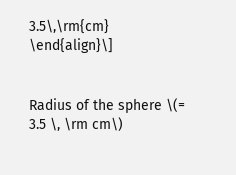3.5\,\rm{cm} \end{align}\]


Radius of the sphere \(= 3.5 \, \rm cm\)